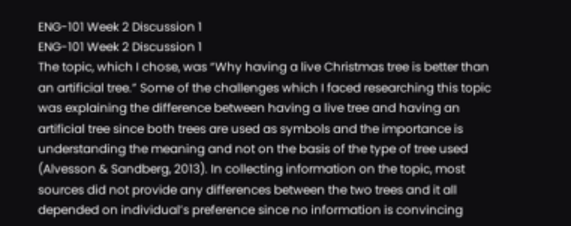ENG-101 Week 2 Discussion 1
ENG-101 Week 2 Discussion 1
The topic, which I chose, was “Why having a live Christmas tree is better than an artificial tree.” Some of the challenges which I faced researching this topic was explaining the difference between having a live tree and having an artificial tree since both trees are used as symbols and the importance is understanding the meaning and not on the basis of the type of tree used (Alvesson & Sandberg, 2013). In collecting information on the topic, most sources did not provide any differences between the two trees and it all depended on individual’s preference since no information is convincing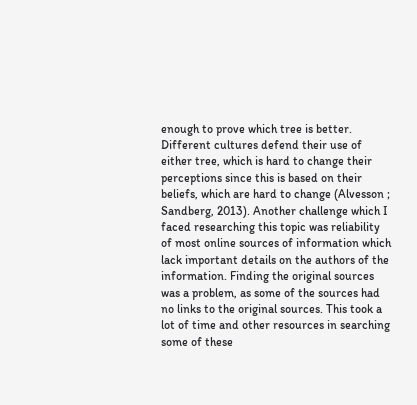enough to prove which tree is better.
Different cultures defend their use of either tree, which is hard to change their perceptions since this is based on their beliefs, which are hard to change (Alvesson ; Sandberg, 2013). Another challenge which I faced researching this topic was reliability of most online sources of information which lack important details on the authors of the information. Finding the original sources was a problem, as some of the sources had no links to the original sources. This took a lot of time and other resources in searching some of these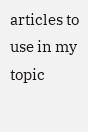articles to use in my topic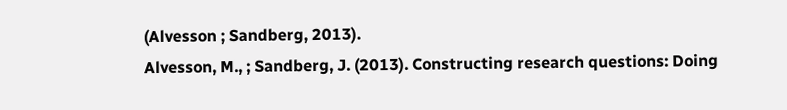(Alvesson ; Sandberg, 2013).
Alvesson, M., ; Sandberg, J. (2013). Constructing research questions: Doing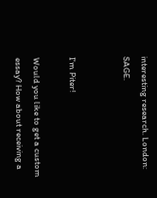interesting research. London: SAGE.


I'm Piter!

Would you like to get a custom essay? How about receiving a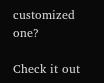customized one?

Check it out